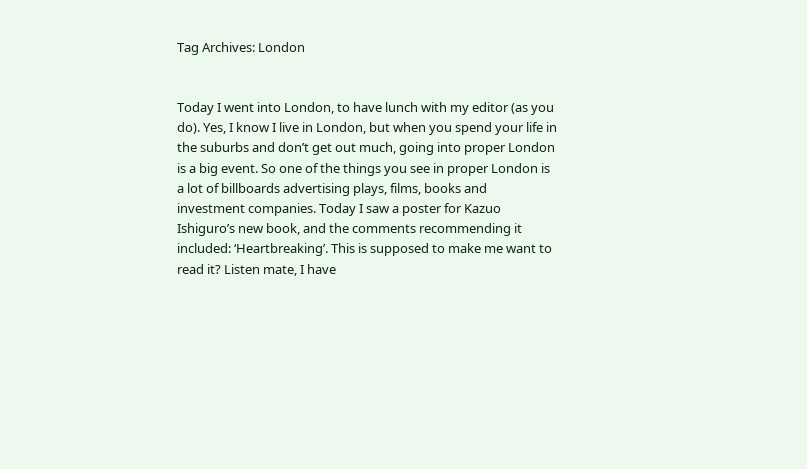Tag Archives: London


Today I went into London, to have lunch with my editor (as you do). Yes, I know I live in London, but when you spend your life in the suburbs and don’t get out much, going into proper London is a big event. So one of the things you see in proper London is a lot of billboards advertising plays, films, books and investment companies. Today I saw a poster for Kazuo Ishiguro’s new book, and the comments recommending it included: ‘Heartbreaking’. This is supposed to make me want to read it? Listen mate, I have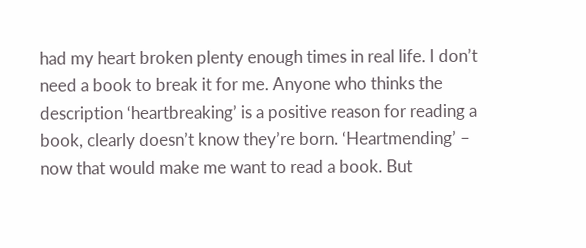had my heart broken plenty enough times in real life. I don’t need a book to break it for me. Anyone who thinks the description ‘heartbreaking’ is a positive reason for reading a book, clearly doesn’t know they’re born. ‘Heartmending’ – now that would make me want to read a book. But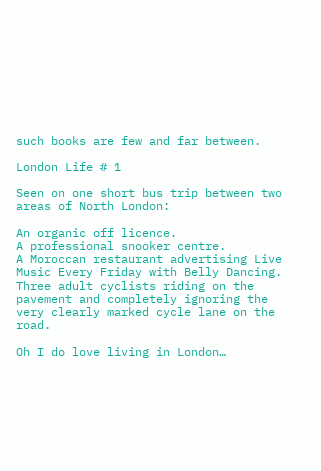such books are few and far between.

London Life # 1

Seen on one short bus trip between two areas of North London:

An organic off licence.
A professional snooker centre.
A Moroccan restaurant advertising Live Music Every Friday with Belly Dancing.
Three adult cyclists riding on the pavement and completely ignoring the very clearly marked cycle lane on the road.

Oh I do love living in London…